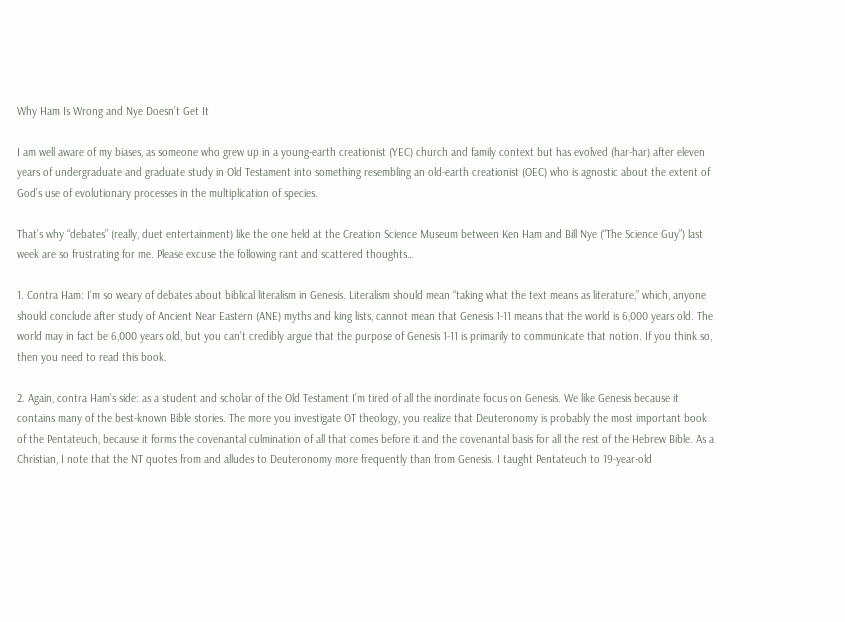Why Ham Is Wrong and Nye Doesn’t Get It

I am well aware of my biases, as someone who grew up in a young-earth creationist (YEC) church and family context but has evolved (har-har) after eleven years of undergraduate and graduate study in Old Testament into something resembling an old-earth creationist (OEC) who is agnostic about the extent of God’s use of evolutionary processes in the multiplication of species.

That’s why “debates” (really, duet entertainment) like the one held at the Creation Science Museum between Ken Ham and Bill Nye (“The Science Guy”) last week are so frustrating for me. Please excuse the following rant and scattered thoughts…

1. Contra Ham: I’m so weary of debates about biblical literalism in Genesis. Literalism should mean “taking what the text means as literature,” which, anyone should conclude after study of Ancient Near Eastern (ANE) myths and king lists, cannot mean that Genesis 1-11 means that the world is 6,000 years old. The world may in fact be 6,000 years old, but you can’t credibly argue that the purpose of Genesis 1-11 is primarily to communicate that notion. If you think so, then you need to read this book.

2. Again, contra Ham’s side: as a student and scholar of the Old Testament I’m tired of all the inordinate focus on Genesis. We like Genesis because it contains many of the best-known Bible stories. The more you investigate OT theology, you realize that Deuteronomy is probably the most important book of the Pentateuch, because it forms the covenantal culmination of all that comes before it and the covenantal basis for all the rest of the Hebrew Bible. As a Christian, I note that the NT quotes from and alludes to Deuteronomy more frequently than from Genesis. I taught Pentateuch to 19-year-old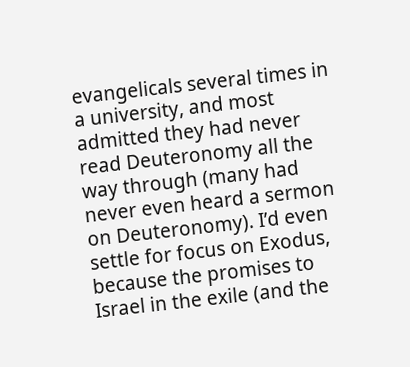evangelicals several times in a university, and most admitted they had never read Deuteronomy all the way through (many had never even heard a sermon on Deuteronomy). I’d even settle for focus on Exodus, because the promises to Israel in the exile (and the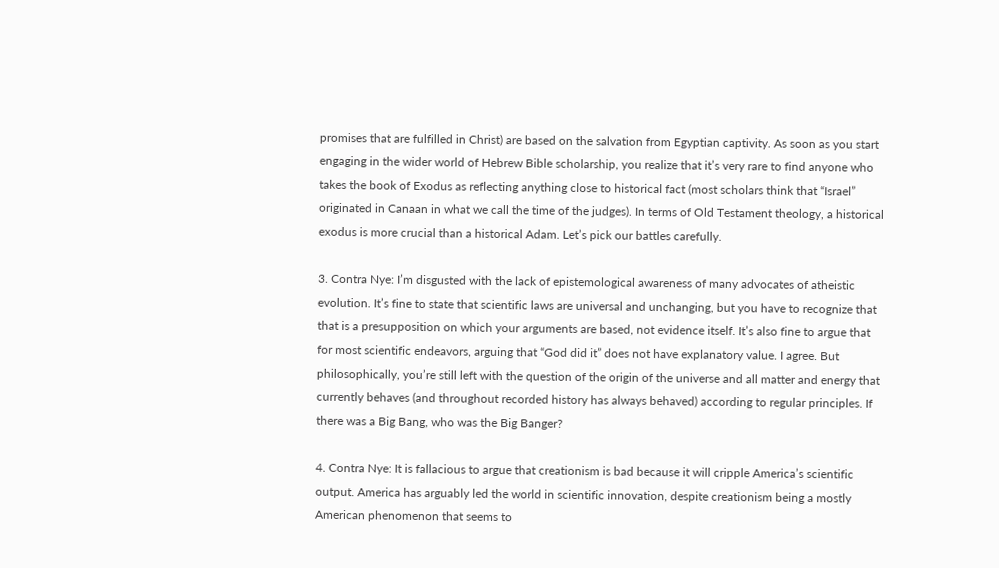promises that are fulfilled in Christ) are based on the salvation from Egyptian captivity. As soon as you start engaging in the wider world of Hebrew Bible scholarship, you realize that it’s very rare to find anyone who takes the book of Exodus as reflecting anything close to historical fact (most scholars think that “Israel” originated in Canaan in what we call the time of the judges). In terms of Old Testament theology, a historical exodus is more crucial than a historical Adam. Let’s pick our battles carefully.

3. Contra Nye: I’m disgusted with the lack of epistemological awareness of many advocates of atheistic evolution. It’s fine to state that scientific laws are universal and unchanging, but you have to recognize that that is a presupposition on which your arguments are based, not evidence itself. It’s also fine to argue that for most scientific endeavors, arguing that “God did it” does not have explanatory value. I agree. But philosophically, you’re still left with the question of the origin of the universe and all matter and energy that currently behaves (and throughout recorded history has always behaved) according to regular principles. If there was a Big Bang, who was the Big Banger?

4. Contra Nye: It is fallacious to argue that creationism is bad because it will cripple America’s scientific output. America has arguably led the world in scientific innovation, despite creationism being a mostly American phenomenon that seems to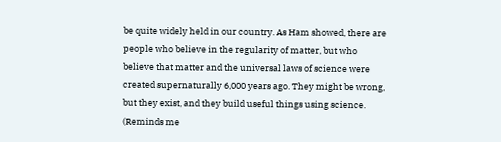be quite widely held in our country. As Ham showed, there are people who believe in the regularity of matter, but who believe that matter and the universal laws of science were created supernaturally 6,000 years ago. They might be wrong, but they exist, and they build useful things using science. (Reminds me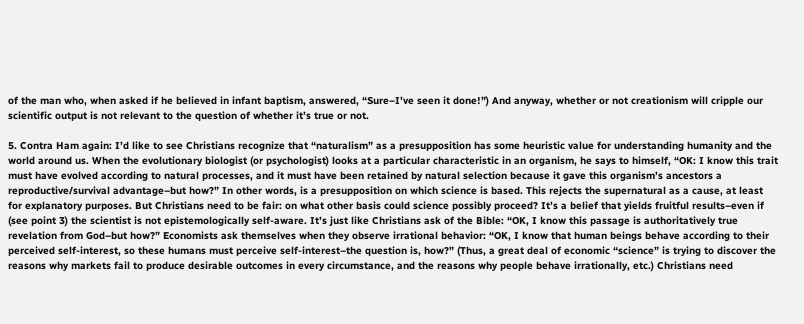of the man who, when asked if he believed in infant baptism, answered, “Sure–I’ve seen it done!”) And anyway, whether or not creationism will cripple our scientific output is not relevant to the question of whether it’s true or not.

5. Contra Ham again: I’d like to see Christians recognize that “naturalism” as a presupposition has some heuristic value for understanding humanity and the world around us. When the evolutionary biologist (or psychologist) looks at a particular characteristic in an organism, he says to himself, “OK: I know this trait must have evolved according to natural processes, and it must have been retained by natural selection because it gave this organism’s ancestors a reproductive/survival advantage–but how?” In other words, is a presupposition on which science is based. This rejects the supernatural as a cause, at least for explanatory purposes. But Christians need to be fair: on what other basis could science possibly proceed? It’s a belief that yields fruitful results–even if (see point 3) the scientist is not epistemologically self-aware. It’s just like Christians ask of the Bible: “OK, I know this passage is authoritatively true revelation from God–but how?” Economists ask themselves when they observe irrational behavior: “OK, I know that human beings behave according to their perceived self-interest, so these humans must perceive self-interest–the question is, how?” (Thus, a great deal of economic “science” is trying to discover the reasons why markets fail to produce desirable outcomes in every circumstance, and the reasons why people behave irrationally, etc.) Christians need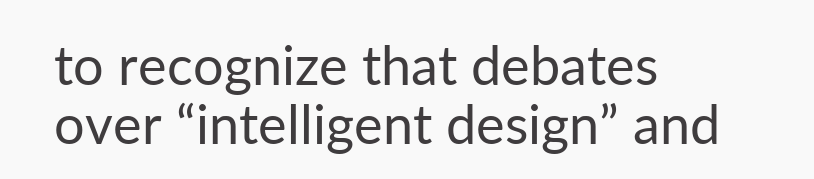to recognize that debates over “intelligent design” and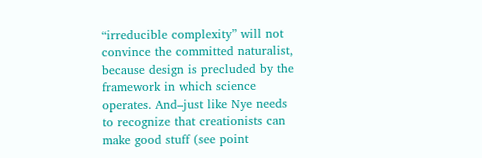“irreducible complexity” will not convince the committed naturalist, because design is precluded by the framework in which science operates. And–just like Nye needs to recognize that creationists can make good stuff (see point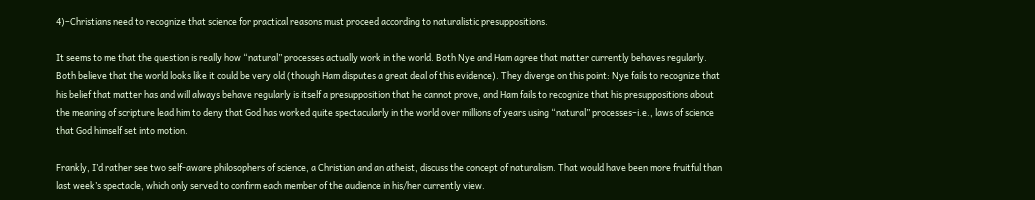4)–Christians need to recognize that science for practical reasons must proceed according to naturalistic presuppositions.

It seems to me that the question is really how “natural” processes actually work in the world. Both Nye and Ham agree that matter currently behaves regularly. Both believe that the world looks like it could be very old (though Ham disputes a great deal of this evidence). They diverge on this point: Nye fails to recognize that his belief that matter has and will always behave regularly is itself a presupposition that he cannot prove, and Ham fails to recognize that his presuppositions about the meaning of scripture lead him to deny that God has worked quite spectacularly in the world over millions of years using “natural” processes–i.e., laws of science that God himself set into motion.

Frankly, I’d rather see two self-aware philosophers of science, a Christian and an atheist, discuss the concept of naturalism. That would have been more fruitful than last week’s spectacle, which only served to confirm each member of the audience in his/her currently view.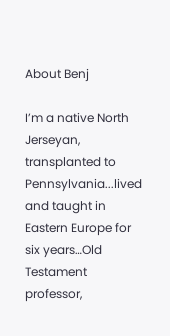About Benj

I’m a native North Jerseyan, transplanted to Pennsylvania...lived and taught in Eastern Europe for six years…Old Testament professor,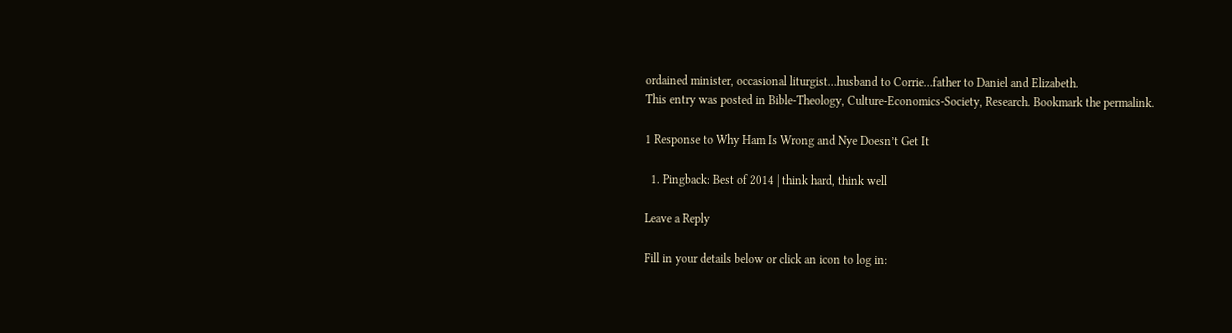ordained minister, occasional liturgist…husband to Corrie…father to Daniel and Elizabeth.
This entry was posted in Bible-Theology, Culture-Economics-Society, Research. Bookmark the permalink.

1 Response to Why Ham Is Wrong and Nye Doesn’t Get It

  1. Pingback: Best of 2014 | think hard, think well

Leave a Reply

Fill in your details below or click an icon to log in: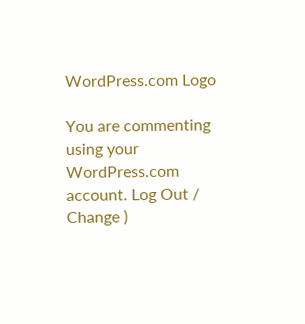WordPress.com Logo

You are commenting using your WordPress.com account. Log Out /  Change )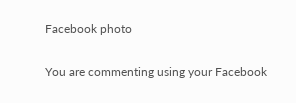Facebook photo

You are commenting using your Facebook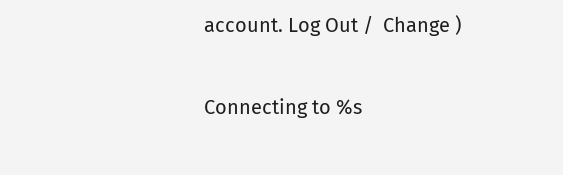account. Log Out /  Change )

Connecting to %s